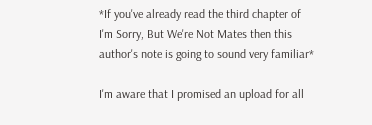*If you've already read the third chapter of I'm Sorry, But We're Not Mates then this author's note is going to sound very familiar*

I'm aware that I promised an upload for all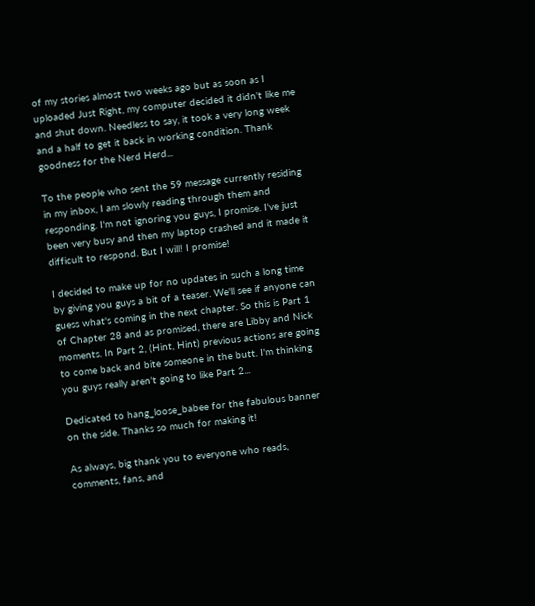of my stories almost two weeks ago but as soon as I uploaded Just Right, my computer decided it didn't like me and shut down. Needless to say, it took a very long week and a half to get it back in working condition. Thank goodness for the Nerd Herd...

To the people who sent the 59 message currently residing in my inbox, I am slowly reading through them and responding. I'm not ignoring you guys, I promise. I've just been very busy and then my laptop crashed and it made it difficult to respond. But I will! I promise!

I decided to make up for no updates in such a long time by giving you guys a bit of a teaser. We'll see if anyone can guess what's coming in the next chapter. So this is Part 1 of Chapter 28 and as promised, there are Libby and Nick moments. In Part 2, (Hint, Hint) previous actions are going to come back and bite someone in the butt. I'm thinking you guys really aren't going to like Part 2...

Dedicated to hang_loose_babee for the fabulous banner on the side. Thanks so much for making it!

As always, big thank you to everyone who reads, comments, fans, and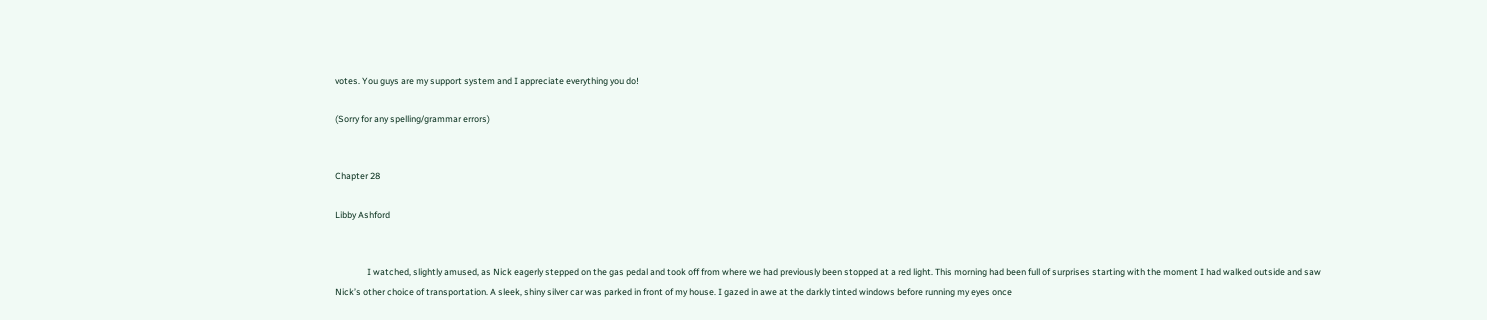votes. You guys are my support system and I appreciate everything you do!

(Sorry for any spelling/grammar errors)


Chapter 28

Libby Ashford


                I watched, slightly amused, as Nick eagerly stepped on the gas pedal and took off from where we had previously been stopped at a red light. This morning had been full of surprises starting with the moment I had walked outside and saw Nick’s other choice of transportation. A sleek, shiny silver car was parked in front of my house. I gazed in awe at the darkly tinted windows before running my eyes once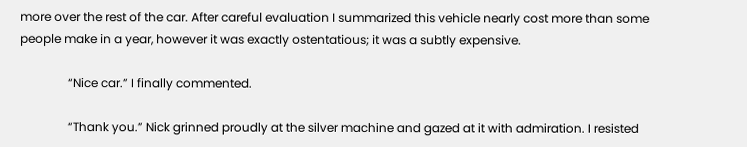more over the rest of the car. After careful evaluation I summarized this vehicle nearly cost more than some people make in a year, however it was exactly ostentatious; it was a subtly expensive.

                “Nice car.” I finally commented.

                “Thank you.” Nick grinned proudly at the silver machine and gazed at it with admiration. I resisted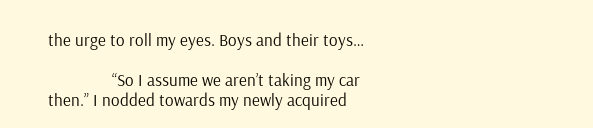the urge to roll my eyes. Boys and their toys…

                “So I assume we aren’t taking my car then.” I nodded towards my newly acquired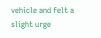vehicle and felt a slight urge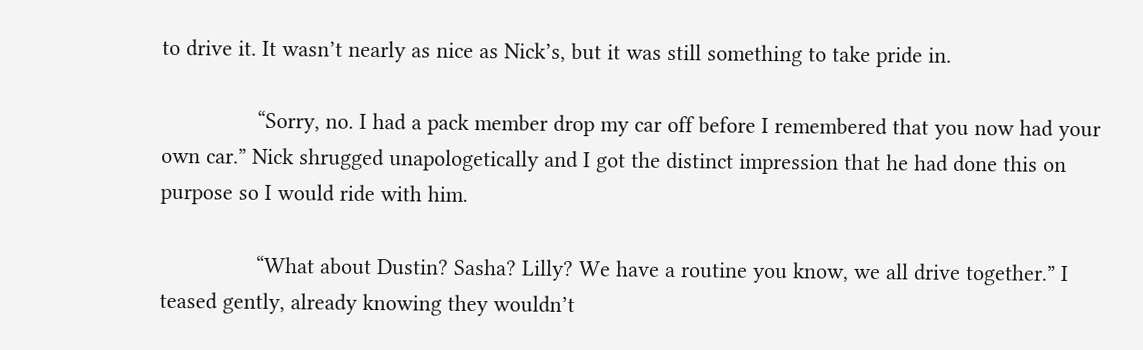to drive it. It wasn’t nearly as nice as Nick’s, but it was still something to take pride in.

                “Sorry, no. I had a pack member drop my car off before I remembered that you now had your own car.” Nick shrugged unapologetically and I got the distinct impression that he had done this on purpose so I would ride with him.

                “What about Dustin? Sasha? Lilly? We have a routine you know, we all drive together.” I teased gently, already knowing they wouldn’t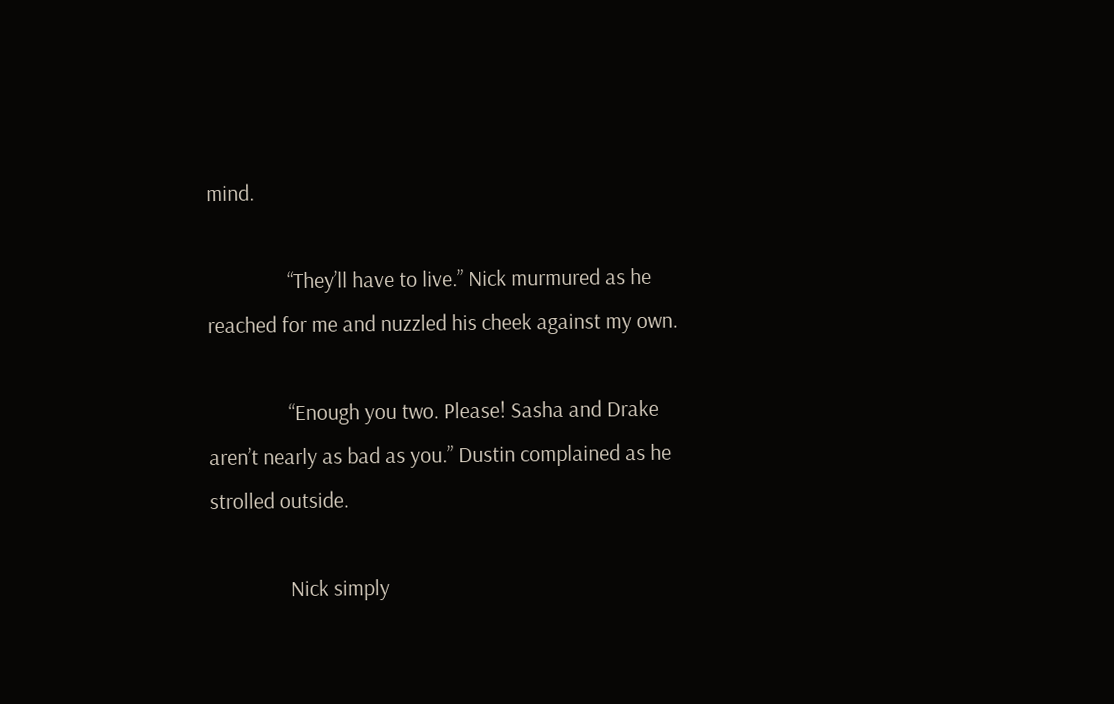mind.

                “They’ll have to live.” Nick murmured as he reached for me and nuzzled his cheek against my own.

                “Enough you two. Please! Sasha and Drake aren’t nearly as bad as you.” Dustin complained as he strolled outside.

                Nick simply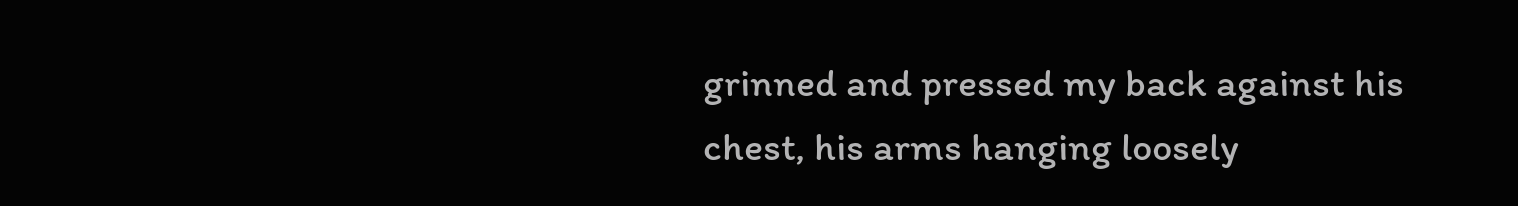grinned and pressed my back against his chest, his arms hanging loosely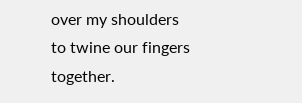over my shoulders to twine our fingers together.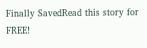Finally SavedRead this story for FREE!